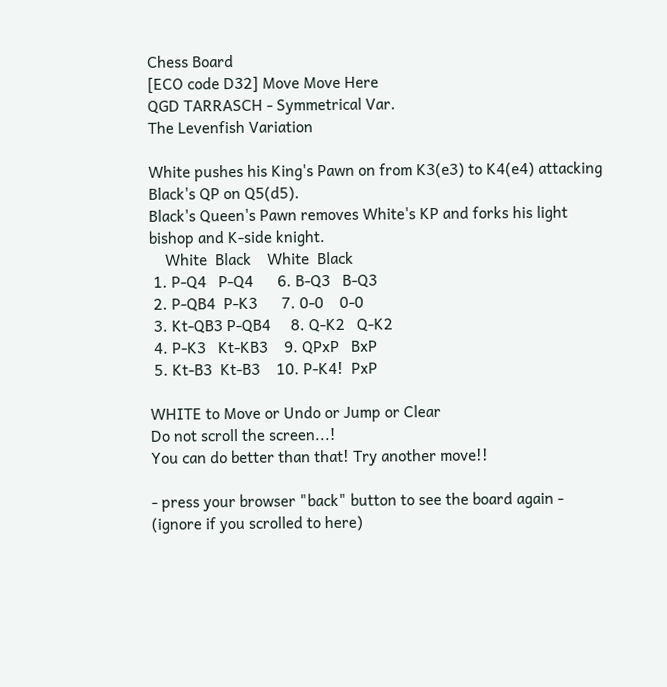Chess Board
[ECO code D32] Move Move Here
QGD TARRASCH - Symmetrical Var.
The Levenfish Variation

White pushes his King's Pawn on from K3(e3) to K4(e4) attacking Black's QP on Q5(d5).
Black's Queen's Pawn removes White's KP and forks his light bishop and K-side knight.
    White  Black    White  Black
 1. P-Q4   P-Q4      6. B-Q3   B-Q3
 2. P-QB4  P-K3      7. 0-0    0-0
 3. Kt-QB3 P-QB4     8. Q-K2   Q-K2
 4. P-K3   Kt-KB3    9. QPxP   BxP
 5. Kt-B3  Kt-B3    10. P-K4!  PxP

WHITE to Move or Undo or Jump or Clear
Do not scroll the screen...!
You can do better than that! Try another move!!

- press your browser "back" button to see the board again -
(ignore if you scrolled to here)